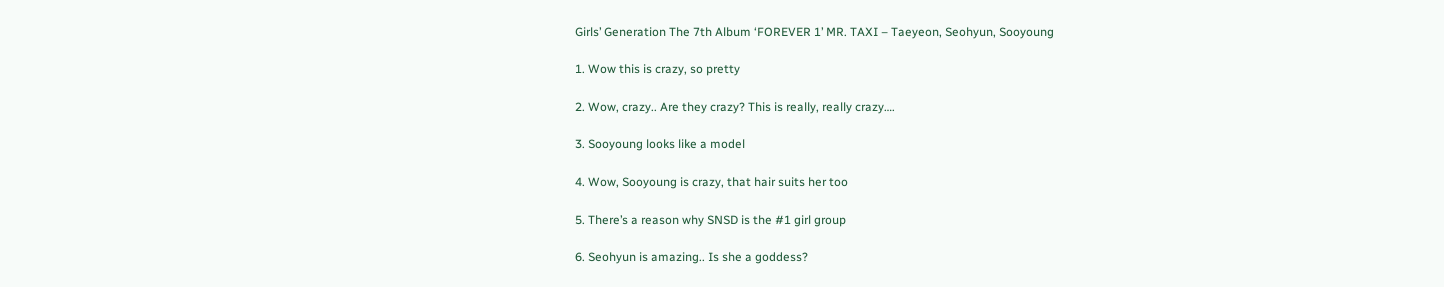Girls’ Generation The 7th Album ‘FOREVER 1’ MR. TAXI – Taeyeon, Seohyun, Sooyoung

1. Wow this is crazy, so pretty

2. Wow, crazy.. Are they crazy? This is really, really crazy….

3. Sooyoung looks like a model

4. Wow, Sooyoung is crazy, that hair suits her too

5. There’s a reason why SNSD is the #1 girl group

6. Seohyun is amazing.. Is she a goddess?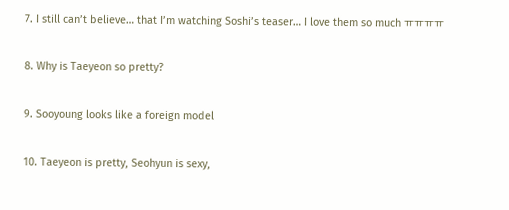7. I still can’t believe… that I’m watching Soshi’s teaser… I love them so much ㅠㅠㅠㅠ

8. Why is Taeyeon so pretty?

9. Sooyoung looks like a foreign model

10. Taeyeon is pretty, Seohyun is sexy,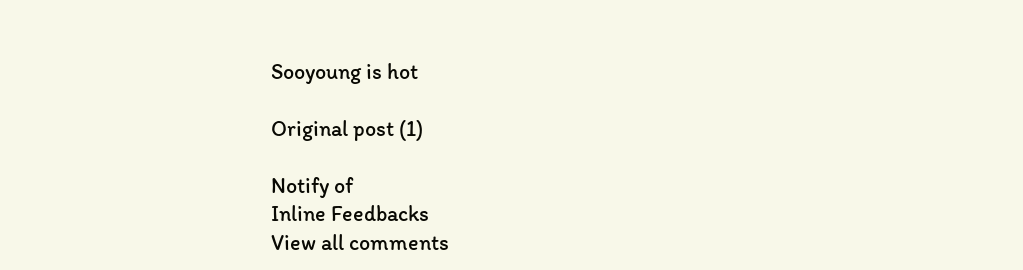Sooyoung is hot

Original post (1)

Notify of
Inline Feedbacks
View all comments